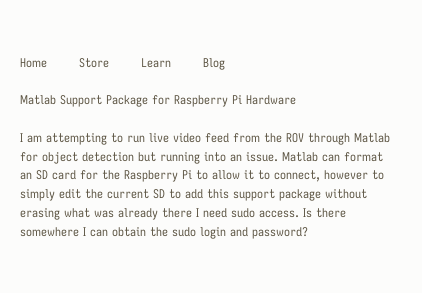Home        Store        Learn        Blog

Matlab Support Package for Raspberry Pi Hardware

I am attempting to run live video feed from the ROV through Matlab for object detection but running into an issue. Matlab can format an SD card for the Raspberry Pi to allow it to connect, however to simply edit the current SD to add this support package without erasing what was already there I need sudo access. Is there somewhere I can obtain the sudo login and password?